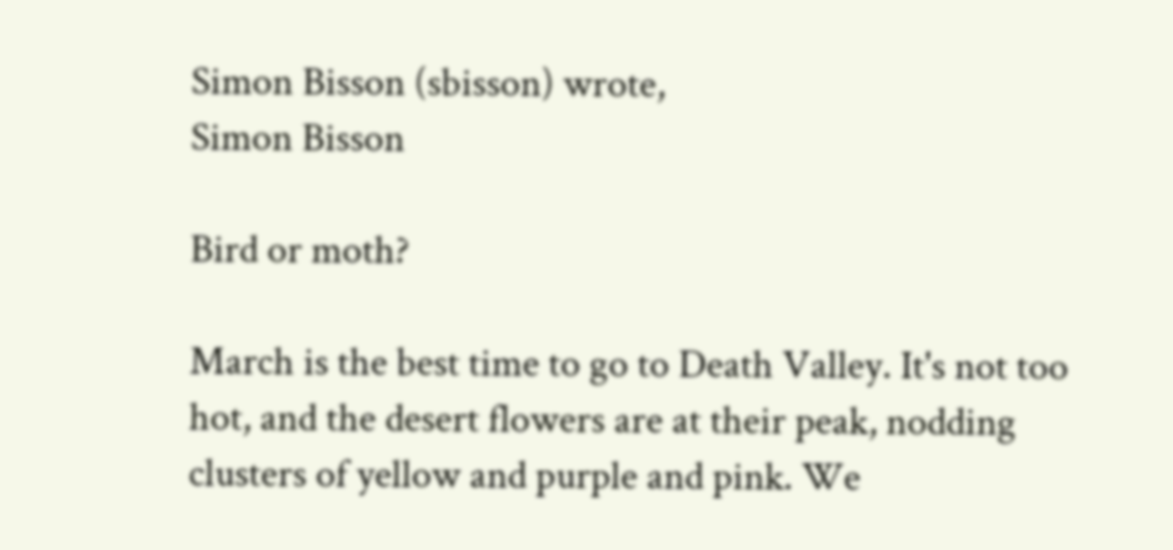Simon Bisson (sbisson) wrote,
Simon Bisson

Bird or moth?

March is the best time to go to Death Valley. It's not too hot, and the desert flowers are at their peak, nodding clusters of yellow and purple and pink. We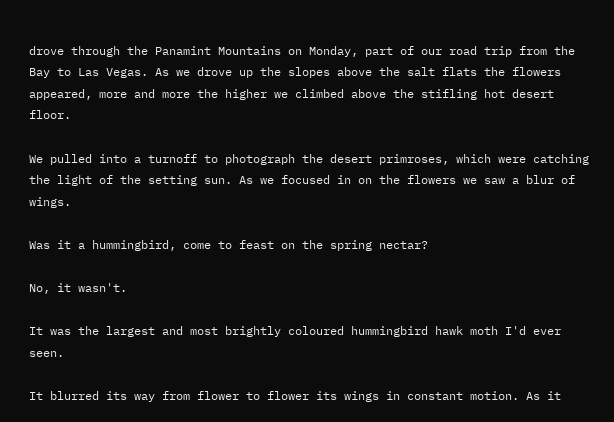drove through the Panamint Mountains on Monday, part of our road trip from the Bay to Las Vegas. As we drove up the slopes above the salt flats the flowers appeared, more and more the higher we climbed above the stifling hot desert floor.

We pulled into a turnoff to photograph the desert primroses, which were catching the light of the setting sun. As we focused in on the flowers we saw a blur of wings.

Was it a hummingbird, come to feast on the spring nectar?

No, it wasn't.

It was the largest and most brightly coloured hummingbird hawk moth I'd ever seen.

It blurred its way from flower to flower its wings in constant motion. As it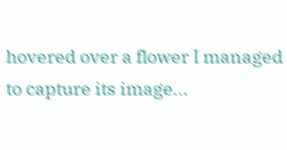hovered over a flower I managed to capture its image...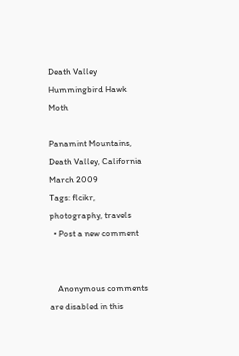Death Valley Hummingbird Hawk Moth

Panamint Mountains, Death Valley, California
March 2009
Tags: flcikr, photography, travels
  • Post a new comment


    Anonymous comments are disabled in this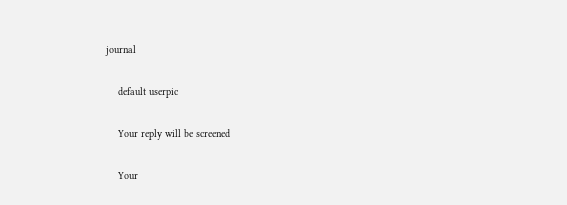journal

    default userpic

    Your reply will be screened

    Your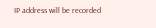IP address will be recorded